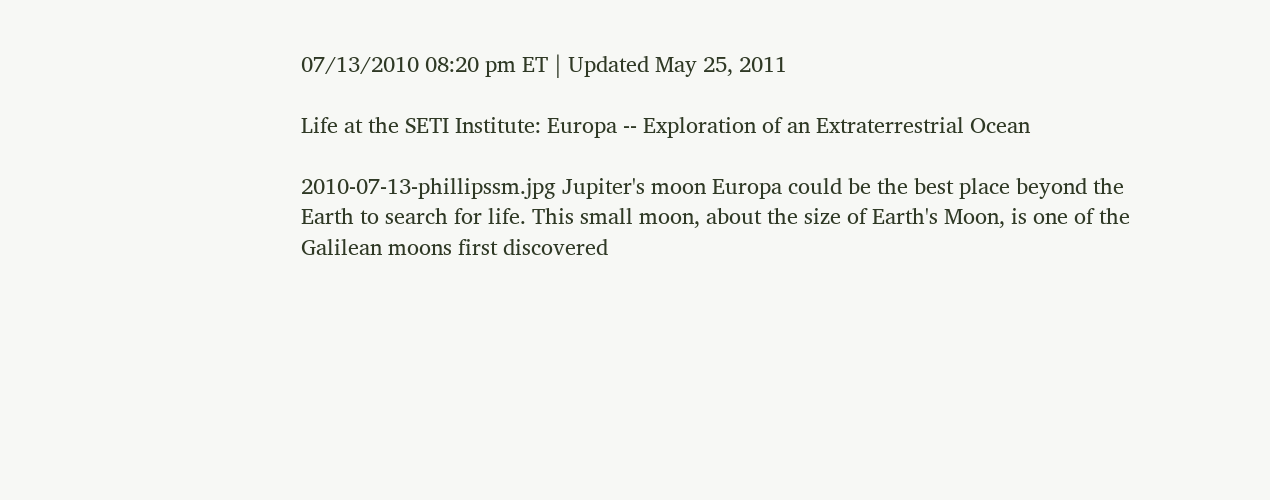07/13/2010 08:20 pm ET | Updated May 25, 2011

Life at the SETI Institute: Europa -- Exploration of an Extraterrestrial Ocean

2010-07-13-phillipssm.jpg Jupiter's moon Europa could be the best place beyond the Earth to search for life. This small moon, about the size of Earth's Moon, is one of the Galilean moons first discovered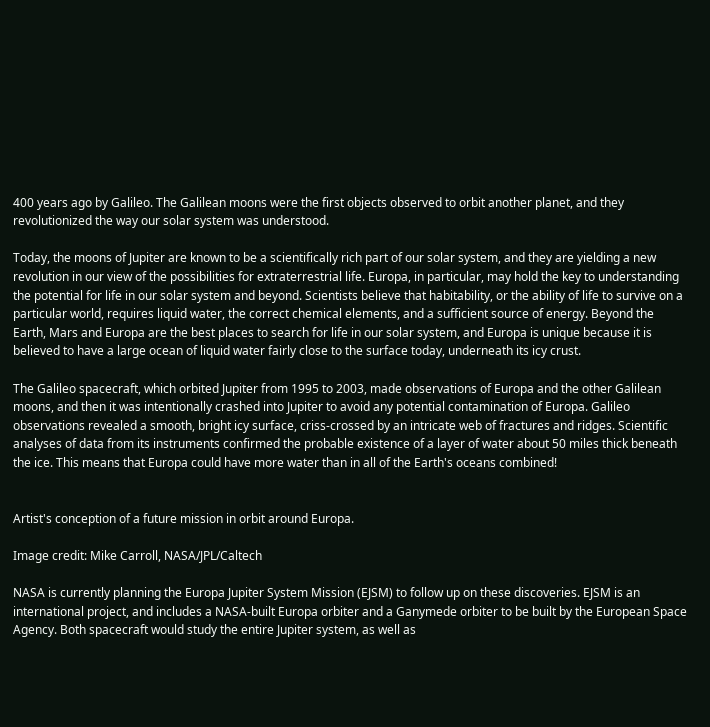400 years ago by Galileo. The Galilean moons were the first objects observed to orbit another planet, and they revolutionized the way our solar system was understood.

Today, the moons of Jupiter are known to be a scientifically rich part of our solar system, and they are yielding a new revolution in our view of the possibilities for extraterrestrial life. Europa, in particular, may hold the key to understanding the potential for life in our solar system and beyond. Scientists believe that habitability, or the ability of life to survive on a particular world, requires liquid water, the correct chemical elements, and a sufficient source of energy. Beyond the Earth, Mars and Europa are the best places to search for life in our solar system, and Europa is unique because it is believed to have a large ocean of liquid water fairly close to the surface today, underneath its icy crust.

The Galileo spacecraft, which orbited Jupiter from 1995 to 2003, made observations of Europa and the other Galilean moons, and then it was intentionally crashed into Jupiter to avoid any potential contamination of Europa. Galileo observations revealed a smooth, bright icy surface, criss-crossed by an intricate web of fractures and ridges. Scientific analyses of data from its instruments confirmed the probable existence of a layer of water about 50 miles thick beneath the ice. This means that Europa could have more water than in all of the Earth's oceans combined!


Artist's conception of a future mission in orbit around Europa.

Image credit: Mike Carroll, NASA/JPL/Caltech

NASA is currently planning the Europa Jupiter System Mission (EJSM) to follow up on these discoveries. EJSM is an international project, and includes a NASA-built Europa orbiter and a Ganymede orbiter to be built by the European Space Agency. Both spacecraft would study the entire Jupiter system, as well as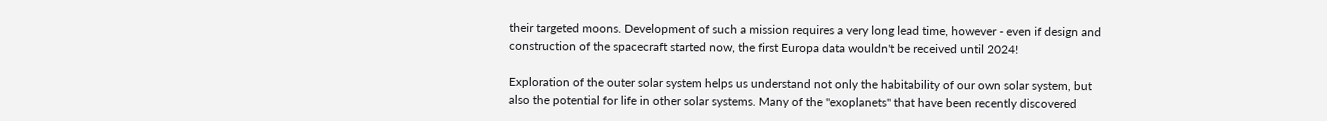their targeted moons. Development of such a mission requires a very long lead time, however - even if design and construction of the spacecraft started now, the first Europa data wouldn't be received until 2024!

Exploration of the outer solar system helps us understand not only the habitability of our own solar system, but also the potential for life in other solar systems. Many of the "exoplanets" that have been recently discovered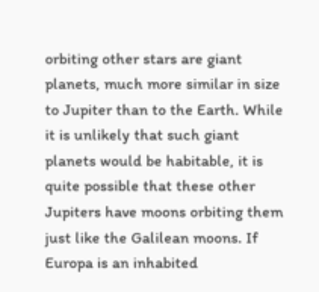orbiting other stars are giant planets, much more similar in size to Jupiter than to the Earth. While it is unlikely that such giant planets would be habitable, it is quite possible that these other Jupiters have moons orbiting them just like the Galilean moons. If Europa is an inhabited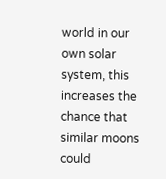world in our own solar system, this increases the chance that similar moons could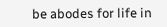be abodes for life in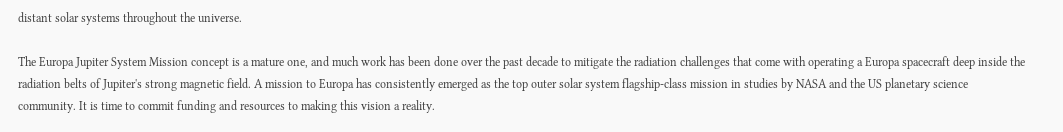distant solar systems throughout the universe.

The Europa Jupiter System Mission concept is a mature one, and much work has been done over the past decade to mitigate the radiation challenges that come with operating a Europa spacecraft deep inside the radiation belts of Jupiter's strong magnetic field. A mission to Europa has consistently emerged as the top outer solar system flagship-class mission in studies by NASA and the US planetary science community. It is time to commit funding and resources to making this vision a reality.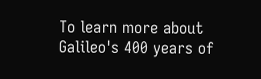To learn more about Galileo's 400 years of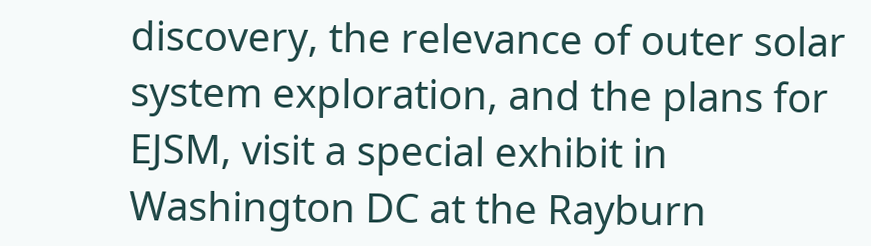discovery, the relevance of outer solar system exploration, and the plans for EJSM, visit a special exhibit in Washington DC at the Rayburn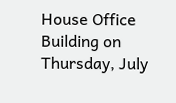House Office Building on Thursday, July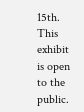15th. This exhibit is open to the public.